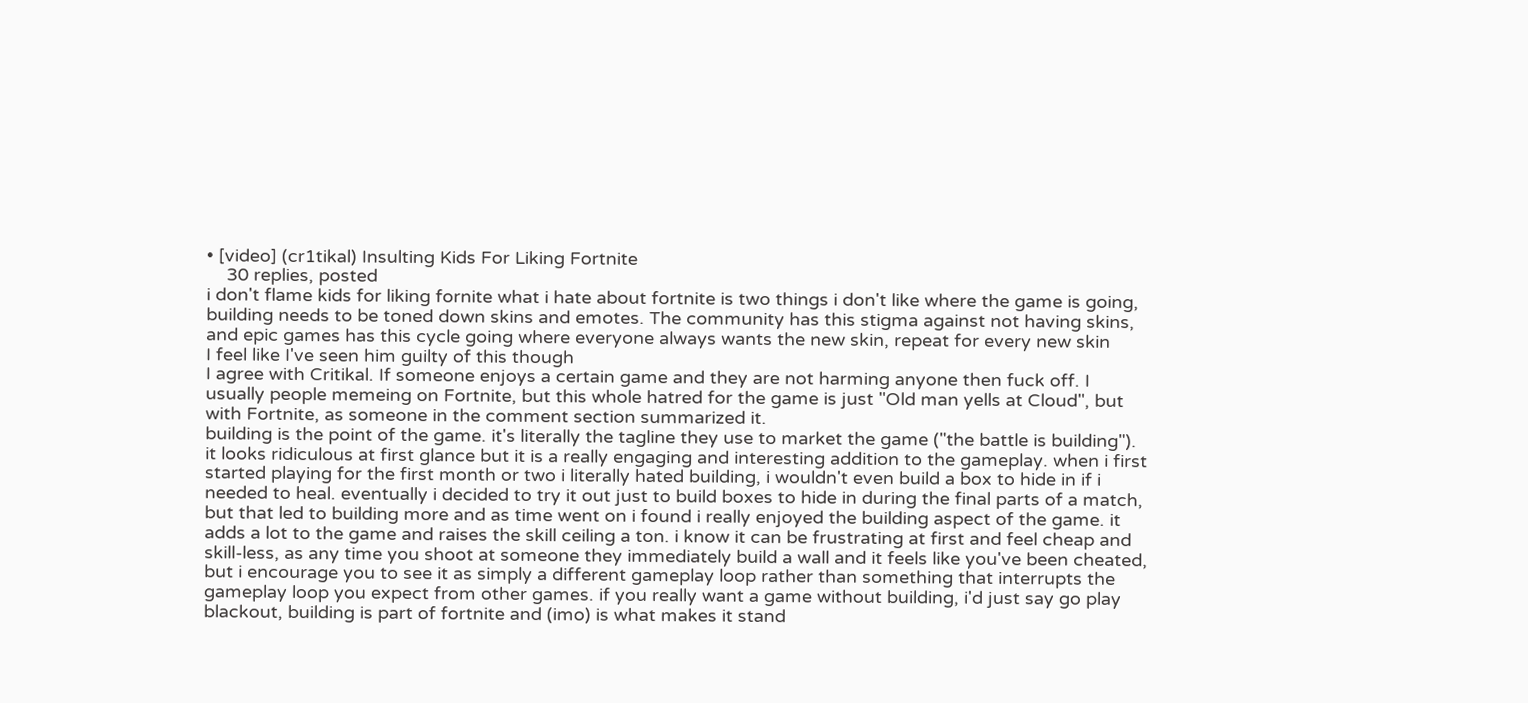• [video] (cr1tikal) Insulting Kids For Liking Fortnite
    30 replies, posted
i don't flame kids for liking fornite what i hate about fortnite is two things i don't like where the game is going, building needs to be toned down skins and emotes. The community has this stigma against not having skins, and epic games has this cycle going where everyone always wants the new skin, repeat for every new skin
I feel like I've seen him guilty of this though
I agree with Critikal. If someone enjoys a certain game and they are not harming anyone then fuck off. I usually people memeing on Fortnite, but this whole hatred for the game is just "Old man yells at Cloud", but with Fortnite, as someone in the comment section summarized it.
building is the point of the game. it's literally the tagline they use to market the game ("the battle is building"). it looks ridiculous at first glance but it is a really engaging and interesting addition to the gameplay. when i first started playing for the first month or two i literally hated building, i wouldn't even build a box to hide in if i needed to heal. eventually i decided to try it out just to build boxes to hide in during the final parts of a match, but that led to building more and as time went on i found i really enjoyed the building aspect of the game. it adds a lot to the game and raises the skill ceiling a ton. i know it can be frustrating at first and feel cheap and skill-less, as any time you shoot at someone they immediately build a wall and it feels like you've been cheated, but i encourage you to see it as simply a different gameplay loop rather than something that interrupts the gameplay loop you expect from other games. if you really want a game without building, i'd just say go play blackout, building is part of fortnite and (imo) is what makes it stand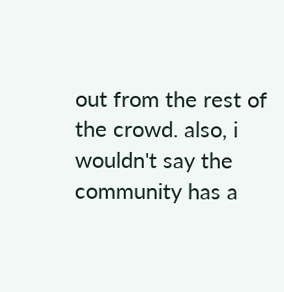out from the rest of the crowd. also, i wouldn't say the community has a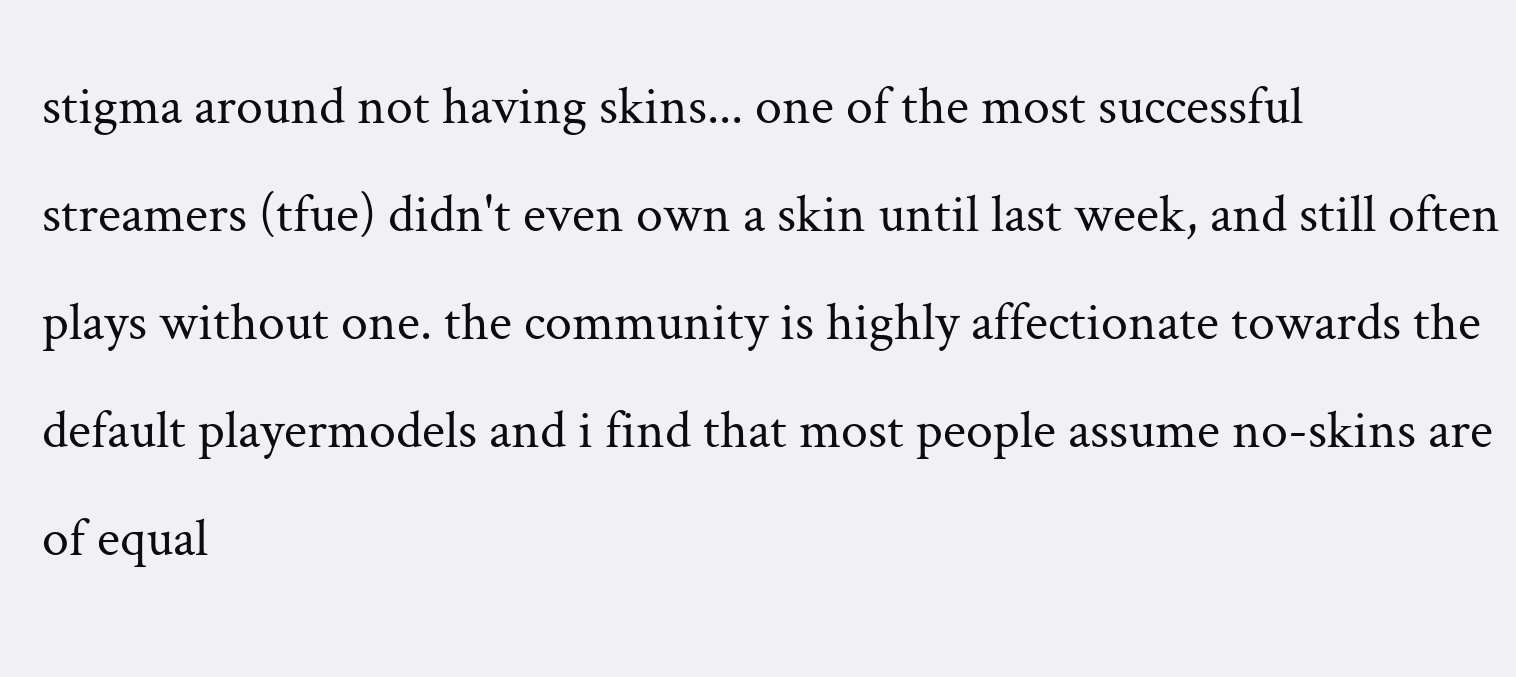stigma around not having skins... one of the most successful streamers (tfue) didn't even own a skin until last week, and still often plays without one. the community is highly affectionate towards the default playermodels and i find that most people assume no-skins are of equal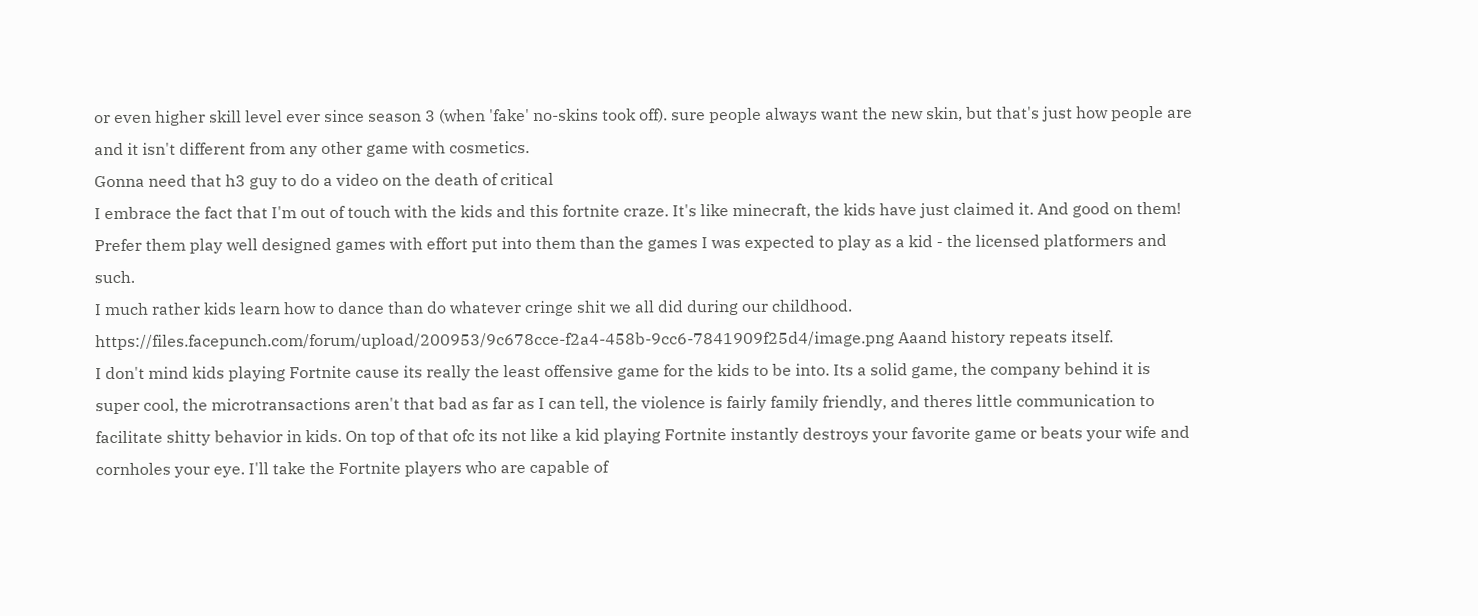or even higher skill level ever since season 3 (when 'fake' no-skins took off). sure people always want the new skin, but that's just how people are and it isn't different from any other game with cosmetics.
Gonna need that h3 guy to do a video on the death of critical
I embrace the fact that I'm out of touch with the kids and this fortnite craze. It's like minecraft, the kids have just claimed it. And good on them! Prefer them play well designed games with effort put into them than the games I was expected to play as a kid - the licensed platformers and such.
I much rather kids learn how to dance than do whatever cringe shit we all did during our childhood.
https://files.facepunch.com/forum/upload/200953/9c678cce-f2a4-458b-9cc6-7841909f25d4/image.png Aaand history repeats itself.
I don't mind kids playing Fortnite cause its really the least offensive game for the kids to be into. Its a solid game, the company behind it is super cool, the microtransactions aren't that bad as far as I can tell, the violence is fairly family friendly, and theres little communication to facilitate shitty behavior in kids. On top of that ofc its not like a kid playing Fortnite instantly destroys your favorite game or beats your wife and cornholes your eye. I'll take the Fortnite players who are capable of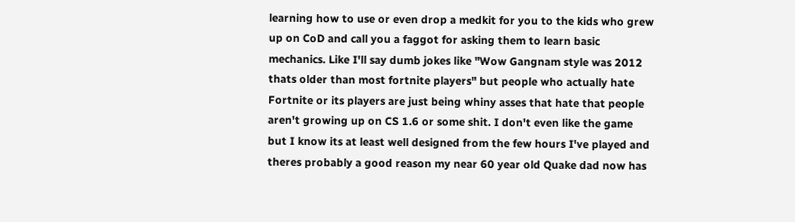learning how to use or even drop a medkit for you to the kids who grew up on CoD and call you a faggot for asking them to learn basic mechanics. Like I'll say dumb jokes like "Wow Gangnam style was 2012 thats older than most fortnite players" but people who actually hate Fortnite or its players are just being whiny asses that hate that people aren't growing up on CS 1.6 or some shit. I don't even like the game but I know its at least well designed from the few hours I've played and theres probably a good reason my near 60 year old Quake dad now has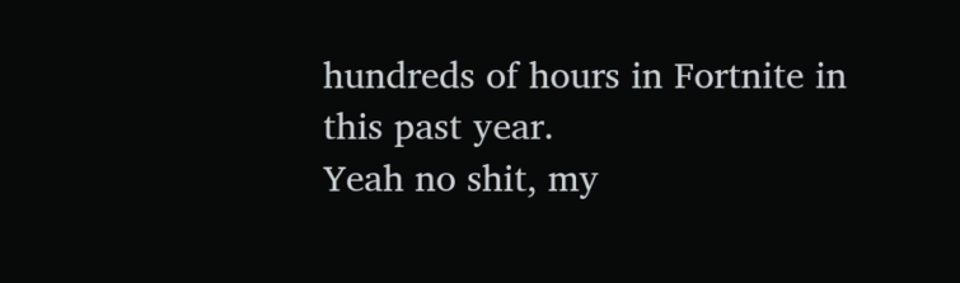hundreds of hours in Fortnite in this past year.
Yeah no shit, my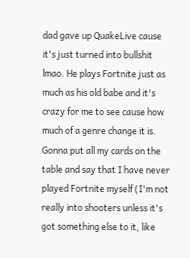dad gave up QuakeLive cause it's just turned into bullshit lmao. He plays Fortnite just as much as his old babe and it's crazy for me to see cause how much of a genre change it is.
Gonna put all my cards on the table and say that I have never played Fortnite myself (I'm not really into shooters unless it's got something else to it, like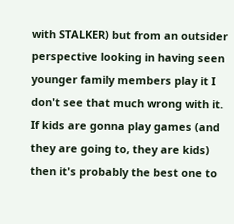with STALKER) but from an outsider perspective looking in having seen younger family members play it I don't see that much wrong with it. If kids are gonna play games (and they are going to, they are kids) then it's probably the best one to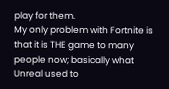play for them.
My only problem with Fortnite is that it is THE game to many people now; basically what Unreal used to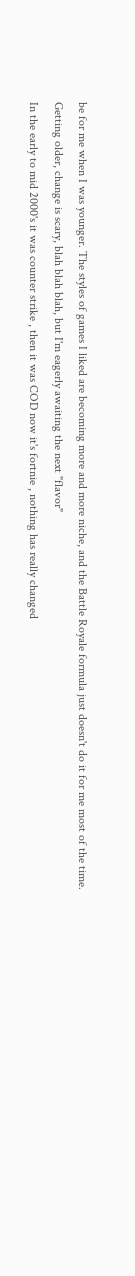be for me when I was younger. The styles of games I liked are becoming more and more niche, and the Battle Royale formula just doesn't do it for me most of the time. Getting older, change is scary, blah blah blah, but I'm eagerly awaiting the next "flavor"
In the early to mid 2000's it was counter strike , then it was COD now it's fortnie , nothing has really changed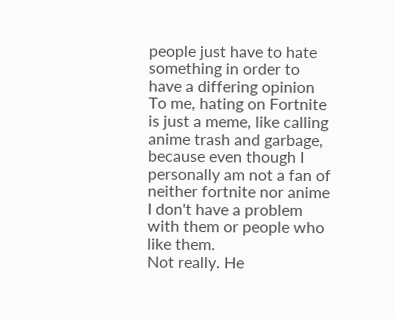people just have to hate something in order to have a differing opinion
To me, hating on Fortnite is just a meme, like calling anime trash and garbage, because even though I personally am not a fan of neither fortnite nor anime I don't have a problem with them or people who like them.
Not really. He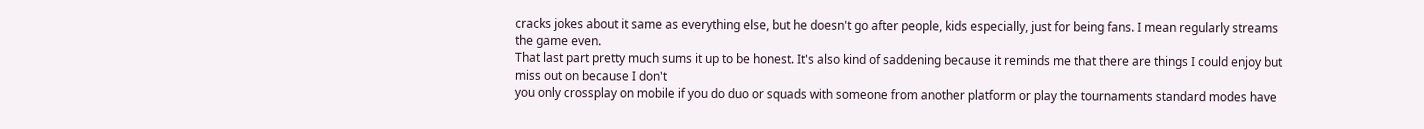cracks jokes about it same as everything else, but he doesn't go after people, kids especially, just for being fans. I mean regularly streams the game even.
That last part pretty much sums it up to be honest. It's also kind of saddening because it reminds me that there are things I could enjoy but miss out on because I don't
you only crossplay on mobile if you do duo or squads with someone from another platform or play the tournaments standard modes have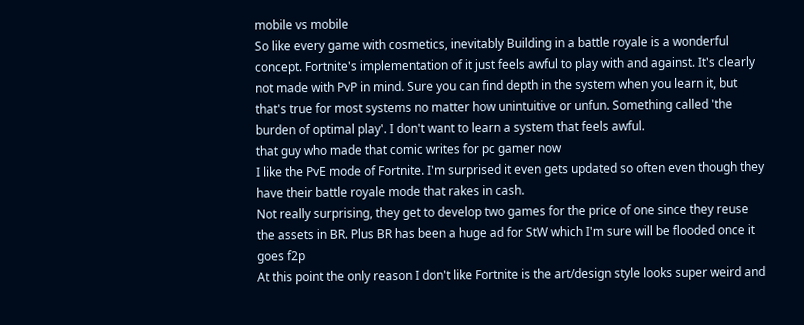mobile vs mobile
So like every game with cosmetics, inevitably Building in a battle royale is a wonderful concept. Fortnite's implementation of it just feels awful to play with and against. It's clearly not made with PvP in mind. Sure you can find depth in the system when you learn it, but that's true for most systems no matter how unintuitive or unfun. Something called 'the burden of optimal play'. I don't want to learn a system that feels awful.
that guy who made that comic writes for pc gamer now
I like the PvE mode of Fortnite. I'm surprised it even gets updated so often even though they have their battle royale mode that rakes in cash.
Not really surprising, they get to develop two games for the price of one since they reuse the assets in BR. Plus BR has been a huge ad for StW which I'm sure will be flooded once it goes f2p
At this point the only reason I don't like Fortnite is the art/design style looks super weird and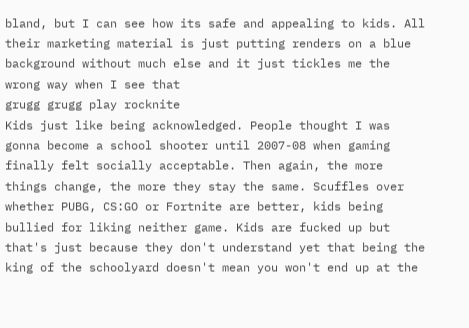bland, but I can see how its safe and appealing to kids. All their marketing material is just putting renders on a blue background without much else and it just tickles me the wrong way when I see that
grugg grugg play rocknite
Kids just like being acknowledged. People thought I was gonna become a school shooter until 2007-08 when gaming finally felt socially acceptable. Then again, the more things change, the more they stay the same. Scuffles over whether PUBG, CS:GO or Fortnite are better, kids being bullied for liking neither game. Kids are fucked up but that's just because they don't understand yet that being the king of the schoolyard doesn't mean you won't end up at the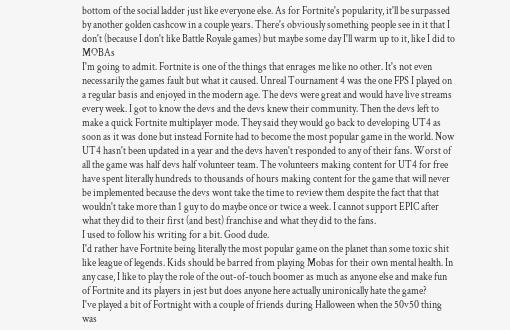bottom of the social ladder just like everyone else. As for Fortnite's popularity, it'll be surpassed by another golden cashcow in a couple years. There's obviously something people see in it that I don't (because I don't like Battle Royale games) but maybe some day I'll warm up to it, like I did to MOBAs
I'm going to admit. Fortnite is one of the things that enrages me like no other. It's not even necessarily the games fault but what it caused. Unreal Tournament 4 was the one FPS I played on a regular basis and enjoyed in the modern age. The devs were great and would have live streams every week. I got to know the devs and the devs knew their community. Then the devs left to make a quick Fortnite multiplayer mode. They said they would go back to developing UT4 as soon as it was done but instead Fornite had to become the most popular game in the world. Now UT4 hasn't been updated in a year and the devs haven't responded to any of their fans. Worst of all the game was half devs half volunteer team. The volunteers making content for UT4 for free have spent literally hundreds to thousands of hours making content for the game that will never be implemented because the devs wont take the time to review them despite the fact that that wouldn't take more than 1 guy to do maybe once or twice a week. I cannot support EPIC after what they did to their first (and best) franchise and what they did to the fans.
I used to follow his writing for a bit. Good dude.
I'd rather have Fortnite being literally the most popular game on the planet than some toxic shit like league of legends. Kids should be barred from playing Mobas for their own mental health. In any case, I like to play the role of the out-of-touch boomer as much as anyone else and make fun of Fortnite and its players in jest but does anyone here actually unironically hate the game?
I've played a bit of Fortnight with a couple of friends during Halloween when the 50v50 thing was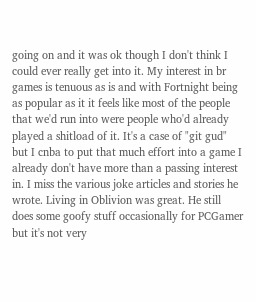going on and it was ok though I don't think I could ever really get into it. My interest in br games is tenuous as is and with Fortnight being as popular as it it feels like most of the people that we'd run into were people who'd already played a shitload of it. It's a case of "git gud" but I cnba to put that much effort into a game I already don't have more than a passing interest in. I miss the various joke articles and stories he wrote. Living in Oblivion was great. He still does some goofy stuff occasionally for PCGamer but it's not very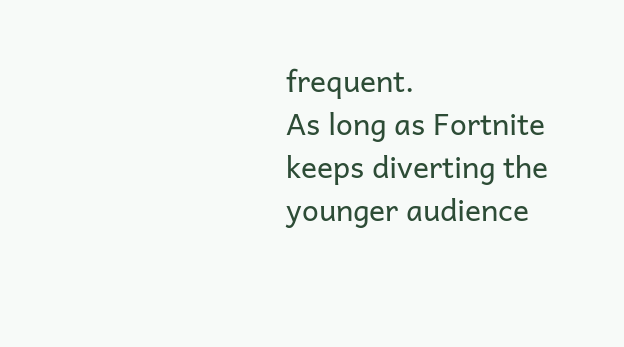frequent.
As long as Fortnite keeps diverting the younger audience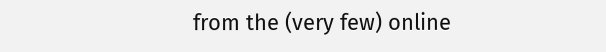from the (very few) online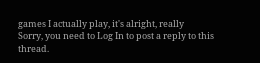games I actually play, it's alright, really
Sorry, you need to Log In to post a reply to this thread.